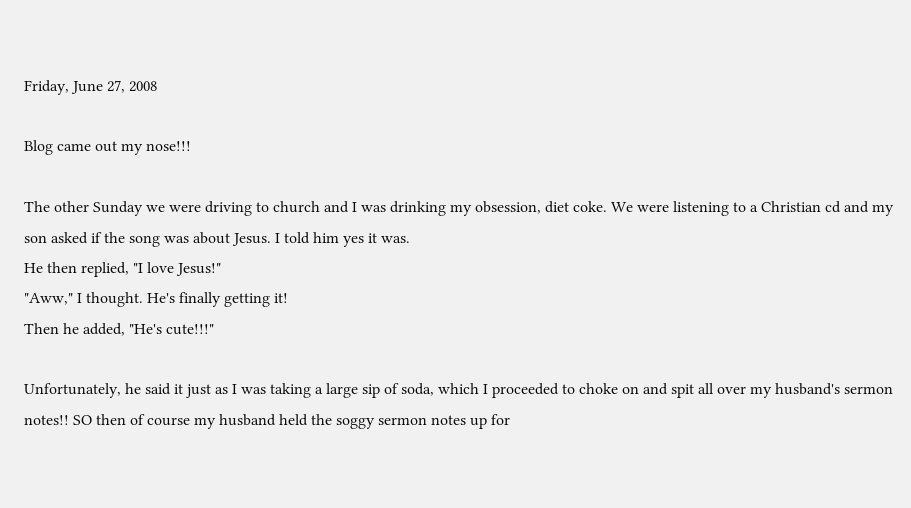Friday, June 27, 2008

Blog came out my nose!!!

The other Sunday we were driving to church and I was drinking my obsession, diet coke. We were listening to a Christian cd and my son asked if the song was about Jesus. I told him yes it was.
He then replied, "I love Jesus!"
"Aww," I thought. He's finally getting it!
Then he added, "He's cute!!!"

Unfortunately, he said it just as I was taking a large sip of soda, which I proceeded to choke on and spit all over my husband's sermon notes!! SO then of course my husband held the soggy sermon notes up for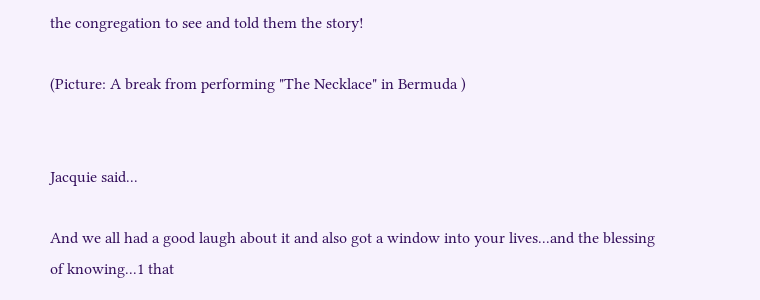the congregation to see and told them the story!

(Picture: A break from performing "The Necklace" in Bermuda )


Jacquie said...

And we all had a good laugh about it and also got a window into your lives...and the blessing of knowing...1 that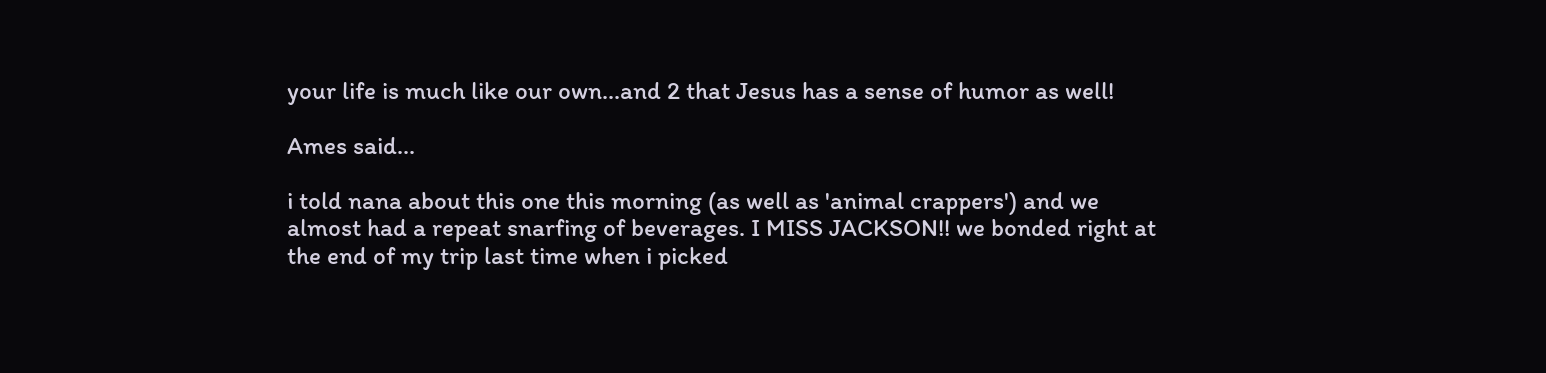your life is much like our own...and 2 that Jesus has a sense of humor as well!

Ames said...

i told nana about this one this morning (as well as 'animal crappers') and we almost had a repeat snarfing of beverages. I MISS JACKSON!! we bonded right at the end of my trip last time when i picked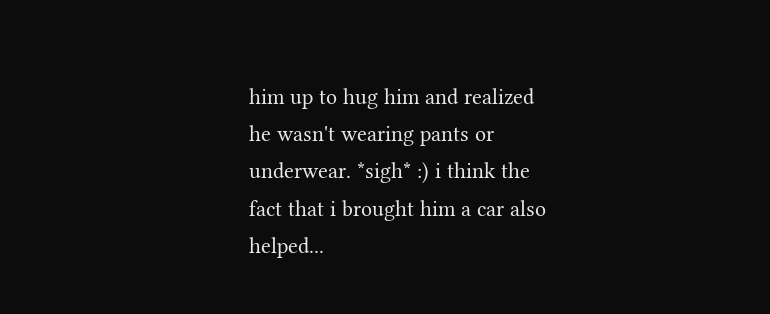him up to hug him and realized he wasn't wearing pants or underwear. *sigh* :) i think the fact that i brought him a car also helped...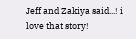Jeff and Zakiya said...! i love that story!